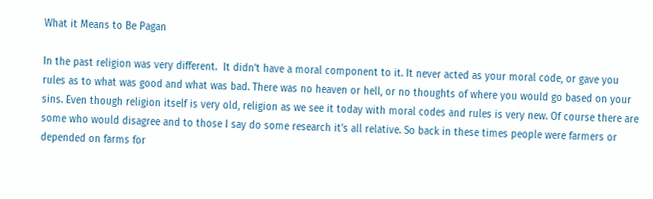What it Means to Be Pagan

In the past religion was very different.  It didn’t have a moral component to it. It never acted as your moral code, or gave you rules as to what was good and what was bad. There was no heaven or hell, or no thoughts of where you would go based on your sins. Even though religion itself is very old, religion as we see it today with moral codes and rules is very new. Of course there are some who would disagree and to those I say do some research it’s all relative. So back in these times people were farmers or depended on farms for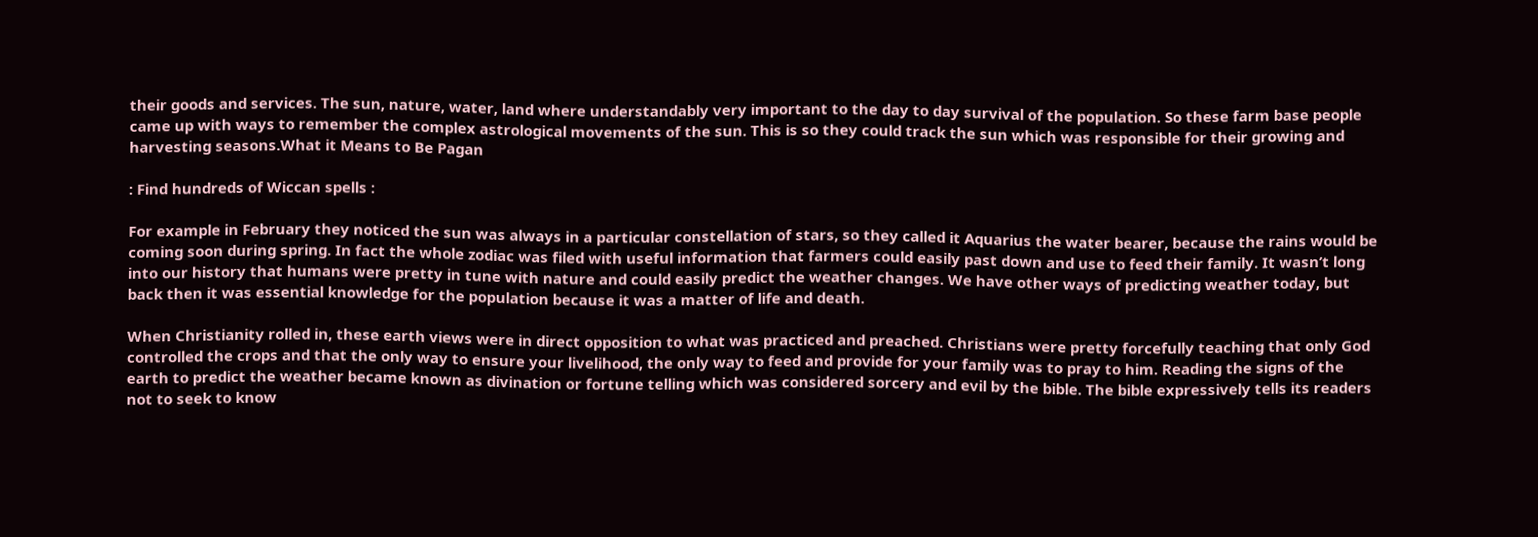their goods and services. The sun, nature, water, land where understandably very important to the day to day survival of the population. So these farm base people came up with ways to remember the complex astrological movements of the sun. This is so they could track the sun which was responsible for their growing and harvesting seasons.What it Means to Be Pagan

: Find hundreds of Wiccan spells :

For example in February they noticed the sun was always in a particular constellation of stars, so they called it Aquarius the water bearer, because the rains would be coming soon during spring. In fact the whole zodiac was filed with useful information that farmers could easily past down and use to feed their family. It wasn’t long into our history that humans were pretty in tune with nature and could easily predict the weather changes. We have other ways of predicting weather today, but back then it was essential knowledge for the population because it was a matter of life and death.

When Christianity rolled in, these earth views were in direct opposition to what was practiced and preached. Christians were pretty forcefully teaching that only God controlled the crops and that the only way to ensure your livelihood, the only way to feed and provide for your family was to pray to him. Reading the signs of the earth to predict the weather became known as divination or fortune telling which was considered sorcery and evil by the bible. The bible expressively tells its readers not to seek to know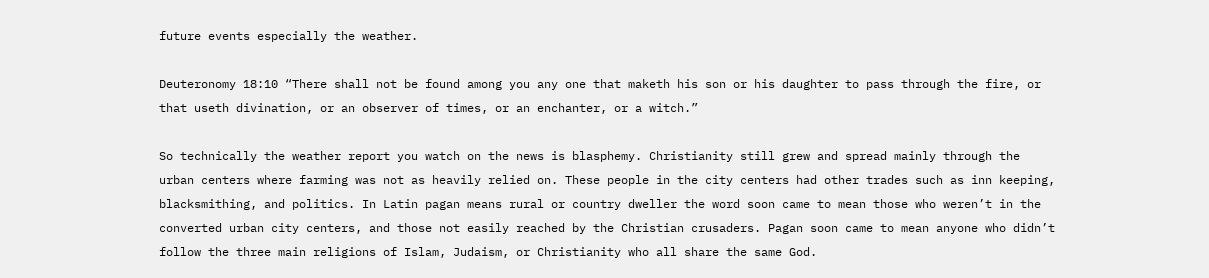future events especially the weather.

Deuteronomy 18:10 “There shall not be found among you any one that maketh his son or his daughter to pass through the fire, or that useth divination, or an observer of times, or an enchanter, or a witch.”

So technically the weather report you watch on the news is blasphemy. Christianity still grew and spread mainly through the urban centers where farming was not as heavily relied on. These people in the city centers had other trades such as inn keeping, blacksmithing, and politics. In Latin pagan means rural or country dweller the word soon came to mean those who weren’t in the converted urban city centers, and those not easily reached by the Christian crusaders. Pagan soon came to mean anyone who didn’t follow the three main religions of Islam, Judaism, or Christianity who all share the same God.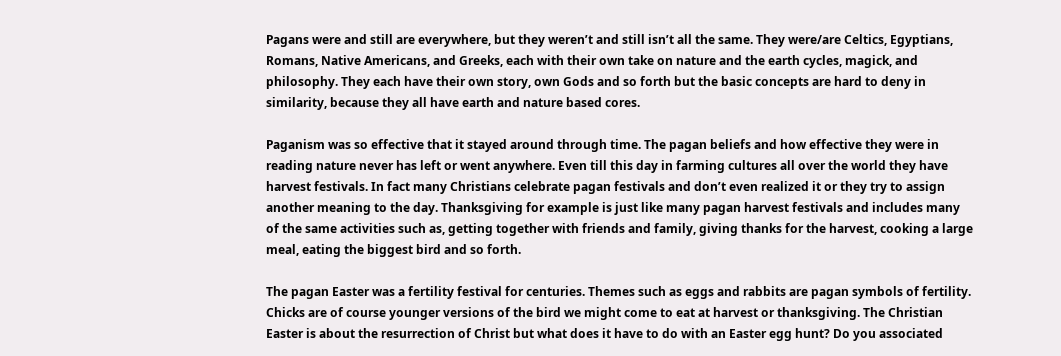Pagans were and still are everywhere, but they weren’t and still isn’t all the same. They were/are Celtics, Egyptians, Romans, Native Americans, and Greeks, each with their own take on nature and the earth cycles, magick, and philosophy. They each have their own story, own Gods and so forth but the basic concepts are hard to deny in similarity, because they all have earth and nature based cores.

Paganism was so effective that it stayed around through time. The pagan beliefs and how effective they were in reading nature never has left or went anywhere. Even till this day in farming cultures all over the world they have harvest festivals. In fact many Christians celebrate pagan festivals and don’t even realized it or they try to assign another meaning to the day. Thanksgiving for example is just like many pagan harvest festivals and includes many of the same activities such as, getting together with friends and family, giving thanks for the harvest, cooking a large meal, eating the biggest bird and so forth.

The pagan Easter was a fertility festival for centuries. Themes such as eggs and rabbits are pagan symbols of fertility. Chicks are of course younger versions of the bird we might come to eat at harvest or thanksgiving. The Christian Easter is about the resurrection of Christ but what does it have to do with an Easter egg hunt? Do you associated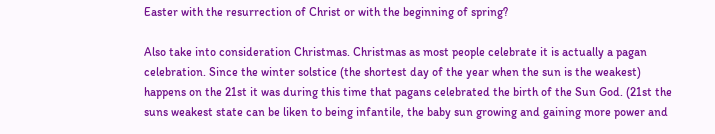Easter with the resurrection of Christ or with the beginning of spring?

Also take into consideration Christmas. Christmas as most people celebrate it is actually a pagan celebration. Since the winter solstice (the shortest day of the year when the sun is the weakest) happens on the 21st it was during this time that pagans celebrated the birth of the Sun God. (21st the suns weakest state can be liken to being infantile, the baby sun growing and gaining more power and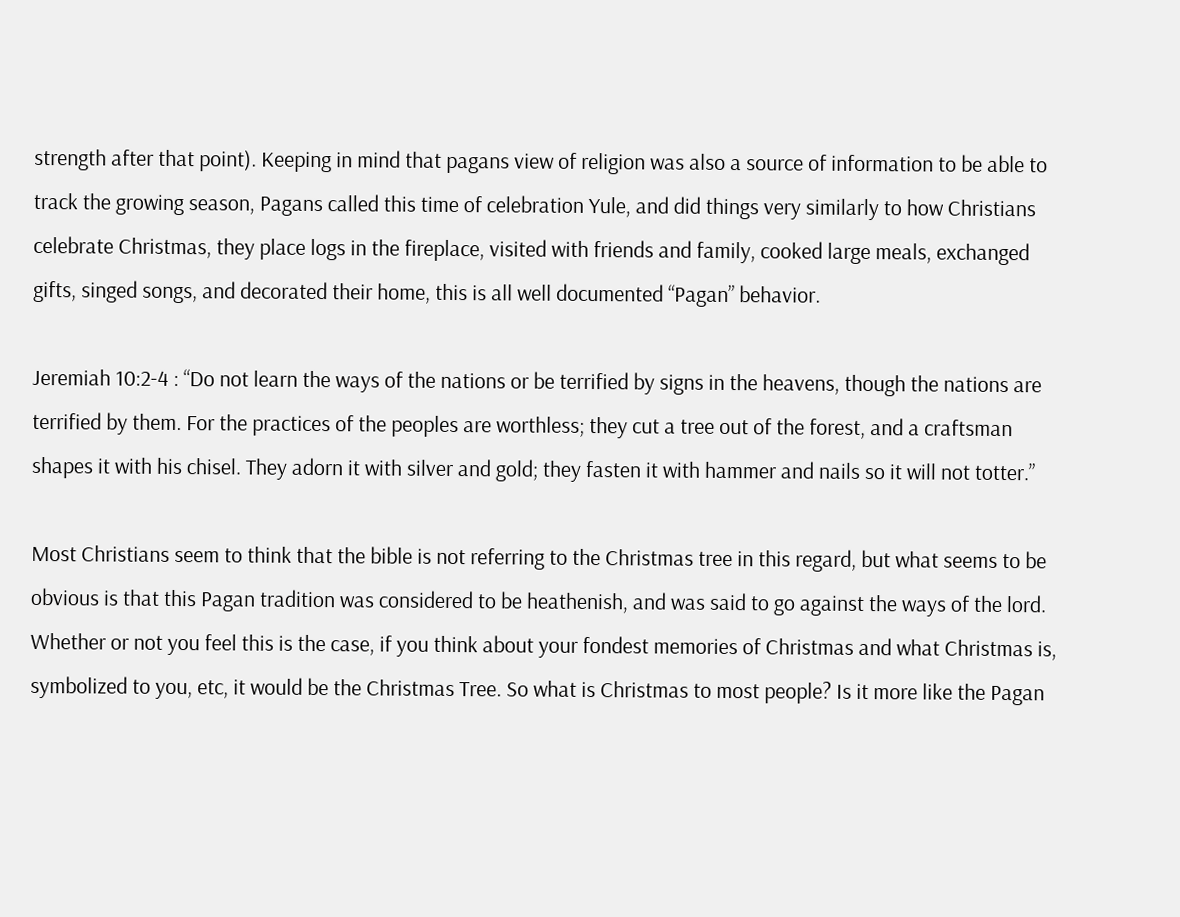strength after that point). Keeping in mind that pagans view of religion was also a source of information to be able to track the growing season, Pagans called this time of celebration Yule, and did things very similarly to how Christians celebrate Christmas, they place logs in the fireplace, visited with friends and family, cooked large meals, exchanged gifts, singed songs, and decorated their home, this is all well documented “Pagan” behavior.

Jeremiah 10:2-4 : “Do not learn the ways of the nations or be terrified by signs in the heavens, though the nations are terrified by them. For the practices of the peoples are worthless; they cut a tree out of the forest, and a craftsman shapes it with his chisel. They adorn it with silver and gold; they fasten it with hammer and nails so it will not totter.”

Most Christians seem to think that the bible is not referring to the Christmas tree in this regard, but what seems to be obvious is that this Pagan tradition was considered to be heathenish, and was said to go against the ways of the lord. Whether or not you feel this is the case, if you think about your fondest memories of Christmas and what Christmas is, symbolized to you, etc, it would be the Christmas Tree. So what is Christmas to most people? Is it more like the Pagan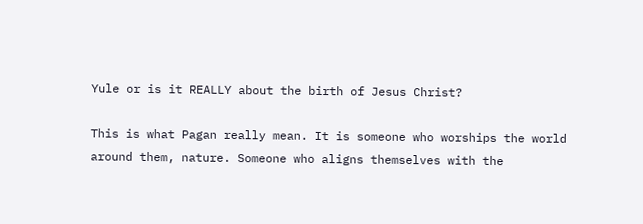Yule or is it REALLY about the birth of Jesus Christ?

This is what Pagan really mean. It is someone who worships the world around them, nature. Someone who aligns themselves with the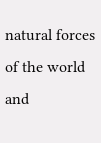natural forces of the world and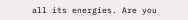all its energies. Are you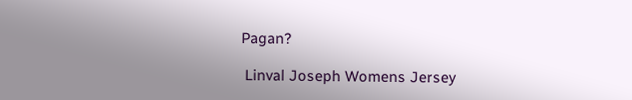Pagan?

 Linval Joseph Womens Jersey